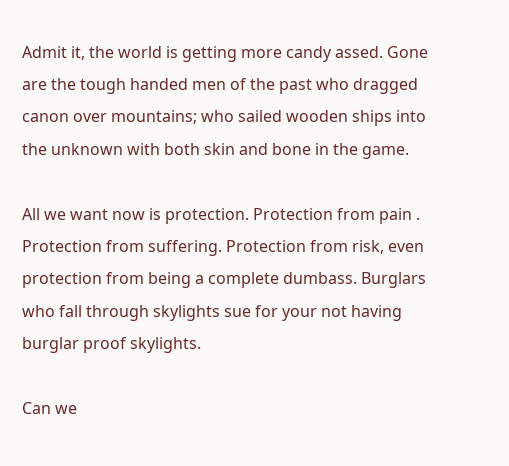Admit it, the world is getting more candy assed. Gone are the tough handed men of the past who dragged canon over mountains; who sailed wooden ships into the unknown with both skin and bone in the game.

All we want now is protection. Protection from pain . Protection from suffering. Protection from risk, even protection from being a complete dumbass. Burglars who fall through skylights sue for your not having burglar proof skylights.

Can we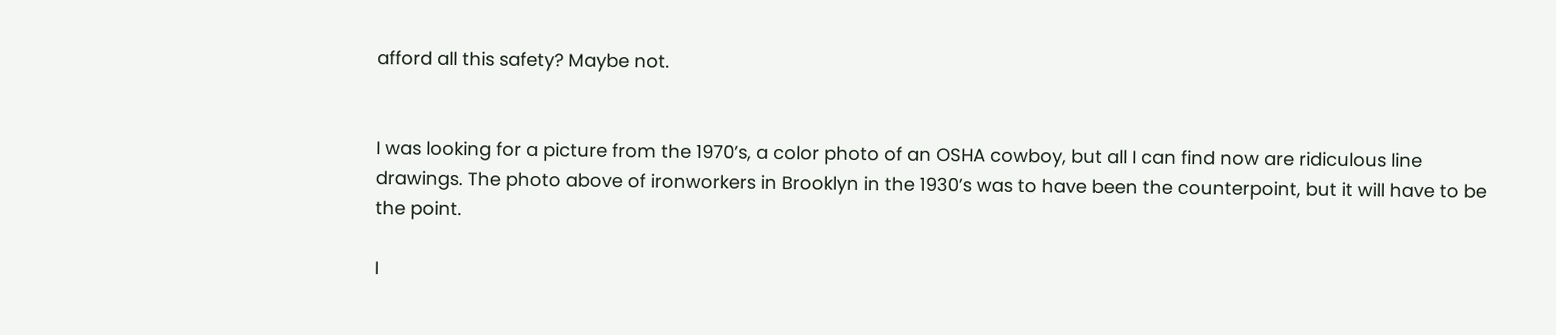afford all this safety? Maybe not.


I was looking for a picture from the 1970’s, a color photo of an OSHA cowboy, but all I can find now are ridiculous line drawings. The photo above of ironworkers in Brooklyn in the 1930’s was to have been the counterpoint, but it will have to be the point.

I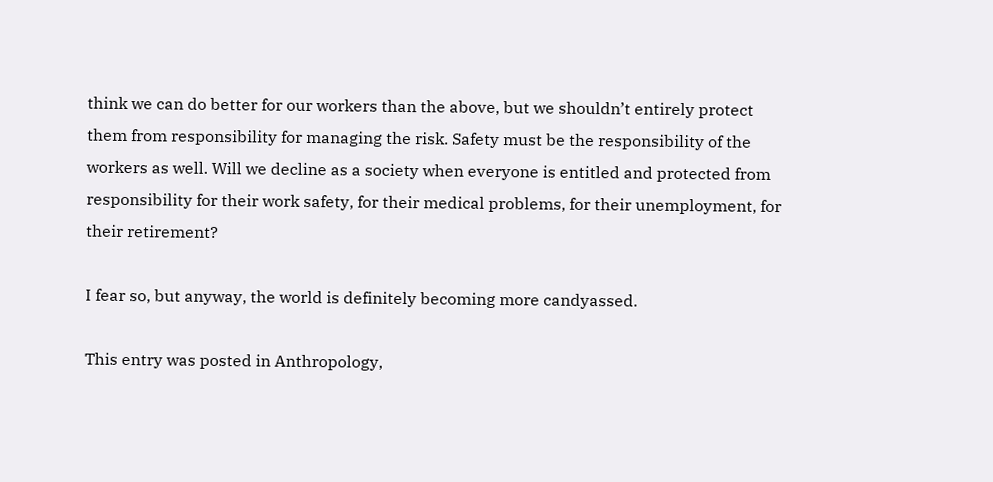think we can do better for our workers than the above, but we shouldn’t entirely protect them from responsibility for managing the risk. Safety must be the responsibility of the workers as well. Will we decline as a society when everyone is entitled and protected from responsibility for their work safety, for their medical problems, for their unemployment, for their retirement?

I fear so, but anyway, the world is definitely becoming more candyassed.

This entry was posted in Anthropology,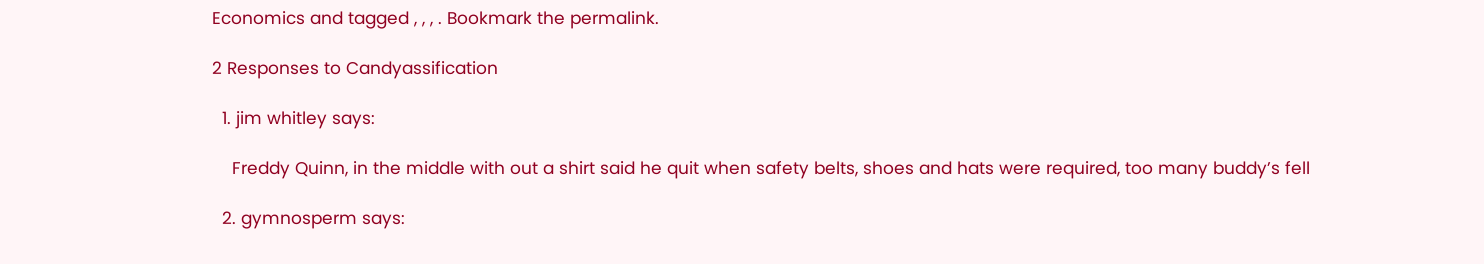Economics and tagged , , , . Bookmark the permalink.

2 Responses to Candyassification

  1. jim whitley says:

    Freddy Quinn, in the middle with out a shirt said he quit when safety belts, shoes and hats were required, too many buddy’s fell

  2. gymnosperm says: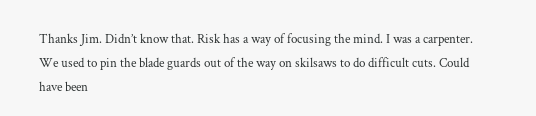Thanks Jim. Didn’t know that. Risk has a way of focusing the mind. I was a carpenter. We used to pin the blade guards out of the way on skilsaws to do difficult cuts. Could have been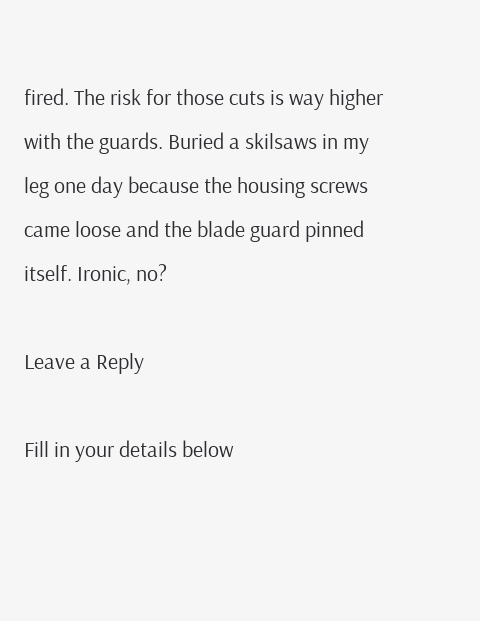fired. The risk for those cuts is way higher with the guards. Buried a skilsaws in my leg one day because the housing screws came loose and the blade guard pinned itself. Ironic, no?

Leave a Reply

Fill in your details below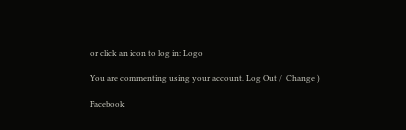or click an icon to log in: Logo

You are commenting using your account. Log Out /  Change )

Facebook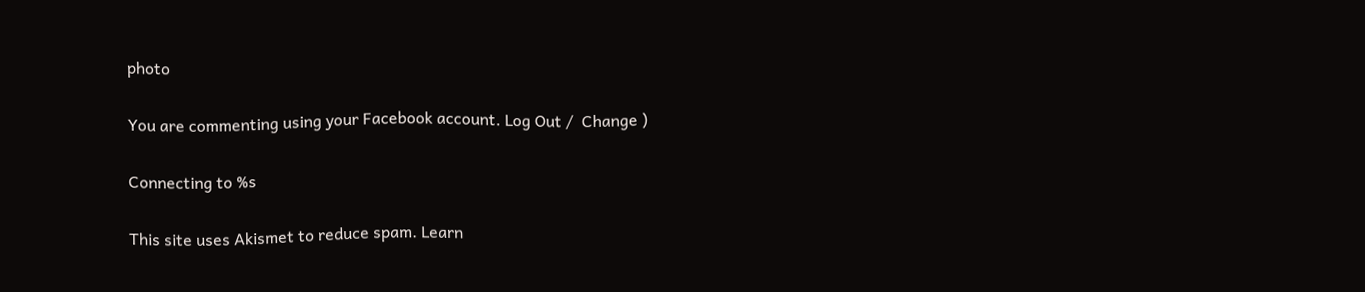photo

You are commenting using your Facebook account. Log Out /  Change )

Connecting to %s

This site uses Akismet to reduce spam. Learn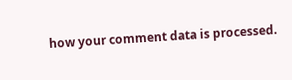how your comment data is processed.